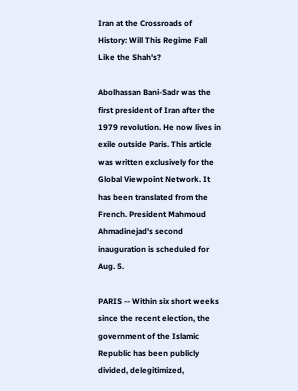Iran at the Crossroads of History: Will This Regime Fall Like the Shah's?

Abolhassan Bani-Sadr was the first president of Iran after the 1979 revolution. He now lives in exile outside Paris. This article was written exclusively for the Global Viewpoint Network. It has been translated from the French. President Mahmoud Ahmadinejad's second inauguration is scheduled for Aug. 5.

PARIS -- Within six short weeks since the recent election, the government of the Islamic Republic has been publicly divided, delegitimized,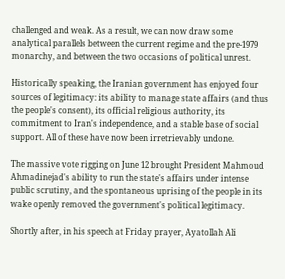challenged and weak. As a result, we can now draw some analytical parallels between the current regime and the pre-1979 monarchy, and between the two occasions of political unrest.

Historically speaking, the Iranian government has enjoyed four sources of legitimacy: its ability to manage state affairs (and thus the people's consent), its official religious authority, its commitment to Iran's independence, and a stable base of social support. All of these have now been irretrievably undone.

The massive vote rigging on June 12 brought President Mahmoud Ahmadinejad's ability to run the state's affairs under intense public scrutiny, and the spontaneous uprising of the people in its wake openly removed the government's political legitimacy.

Shortly after, in his speech at Friday prayer, Ayatollah Ali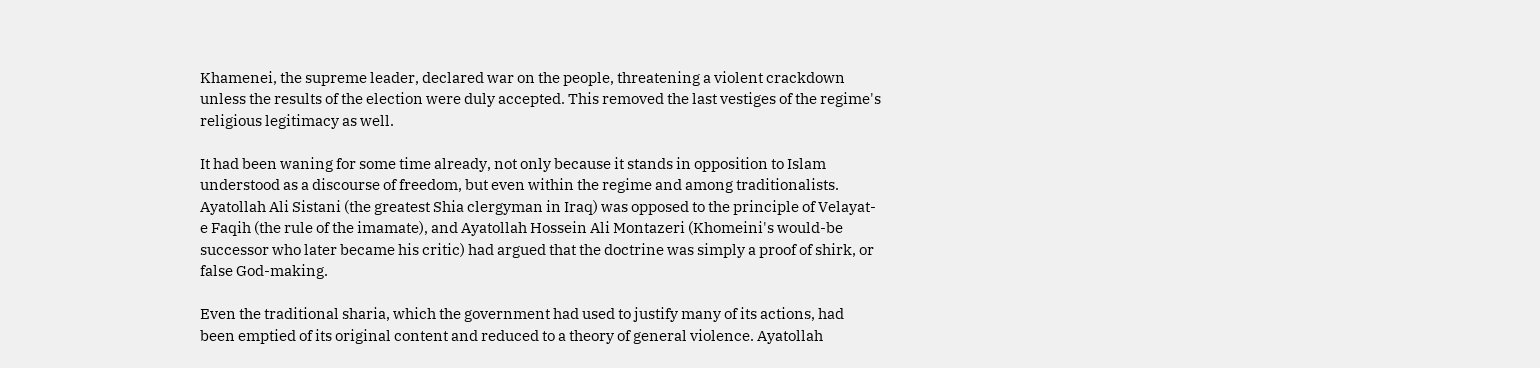Khamenei, the supreme leader, declared war on the people, threatening a violent crackdown unless the results of the election were duly accepted. This removed the last vestiges of the regime's religious legitimacy as well.

It had been waning for some time already, not only because it stands in opposition to Islam understood as a discourse of freedom, but even within the regime and among traditionalists. Ayatollah Ali Sistani (the greatest Shia clergyman in Iraq) was opposed to the principle of Velayat-e Faqih (the rule of the imamate), and Ayatollah Hossein Ali Montazeri (Khomeini's would-be successor who later became his critic) had argued that the doctrine was simply a proof of shirk, or false God-making.

Even the traditional sharia, which the government had used to justify many of its actions, had been emptied of its original content and reduced to a theory of general violence. Ayatollah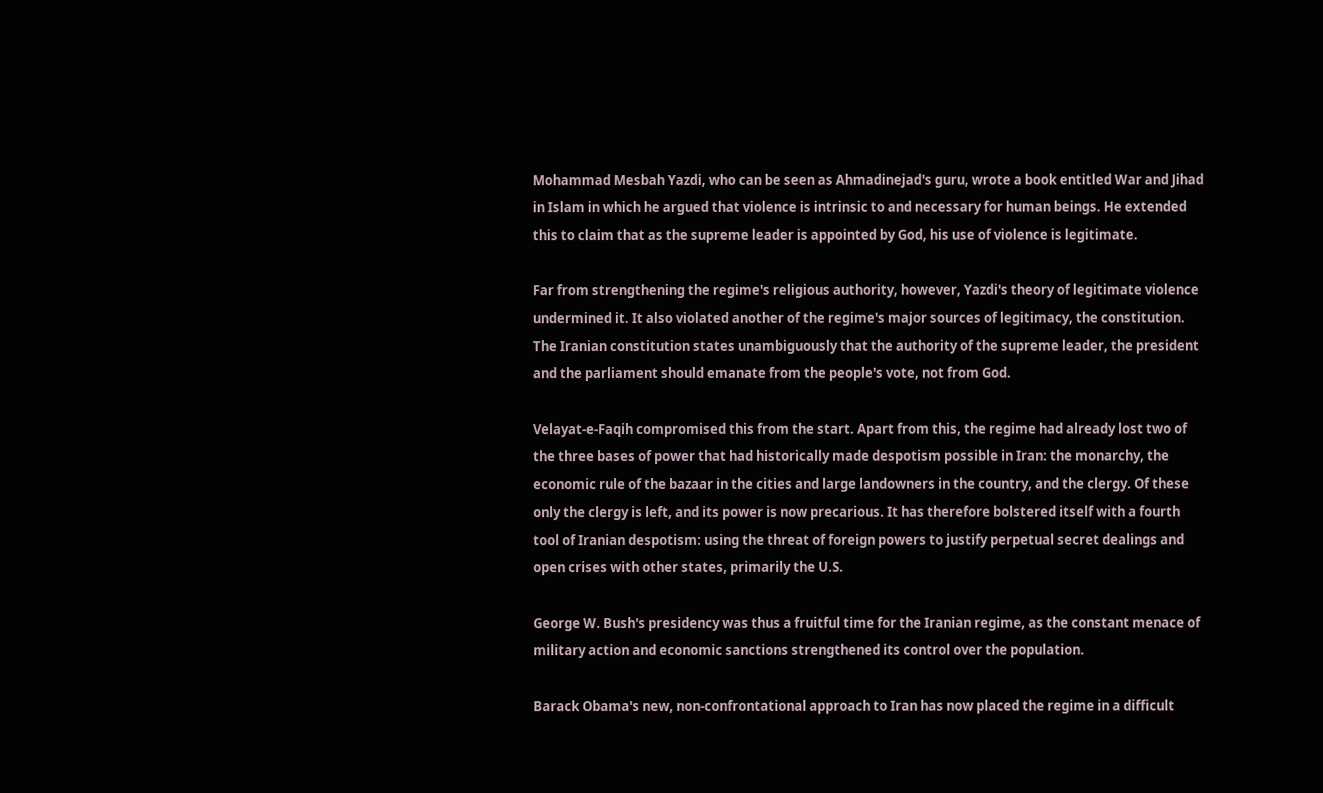Mohammad Mesbah Yazdi, who can be seen as Ahmadinejad's guru, wrote a book entitled War and Jihad in Islam in which he argued that violence is intrinsic to and necessary for human beings. He extended this to claim that as the supreme leader is appointed by God, his use of violence is legitimate.

Far from strengthening the regime's religious authority, however, Yazdi's theory of legitimate violence undermined it. It also violated another of the regime's major sources of legitimacy, the constitution. The Iranian constitution states unambiguously that the authority of the supreme leader, the president and the parliament should emanate from the people's vote, not from God.

Velayat-e-Faqih compromised this from the start. Apart from this, the regime had already lost two of the three bases of power that had historically made despotism possible in Iran: the monarchy, the economic rule of the bazaar in the cities and large landowners in the country, and the clergy. Of these only the clergy is left, and its power is now precarious. It has therefore bolstered itself with a fourth tool of Iranian despotism: using the threat of foreign powers to justify perpetual secret dealings and open crises with other states, primarily the U.S.

George W. Bush's presidency was thus a fruitful time for the Iranian regime, as the constant menace of military action and economic sanctions strengthened its control over the population.

Barack Obama's new, non-confrontational approach to Iran has now placed the regime in a difficult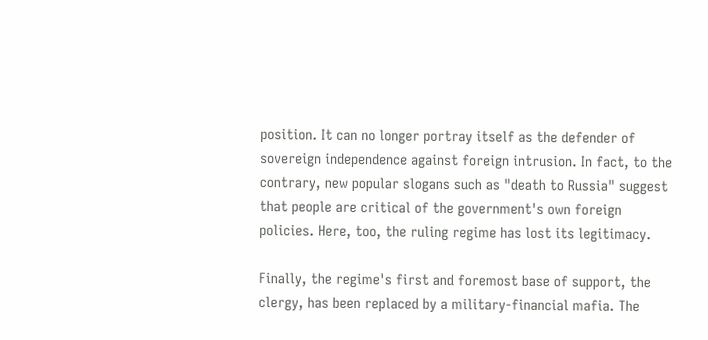position. It can no longer portray itself as the defender of sovereign independence against foreign intrusion. In fact, to the contrary, new popular slogans such as "death to Russia" suggest that people are critical of the government's own foreign policies. Here, too, the ruling regime has lost its legitimacy.

Finally, the regime's first and foremost base of support, the clergy, has been replaced by a military-financial mafia. The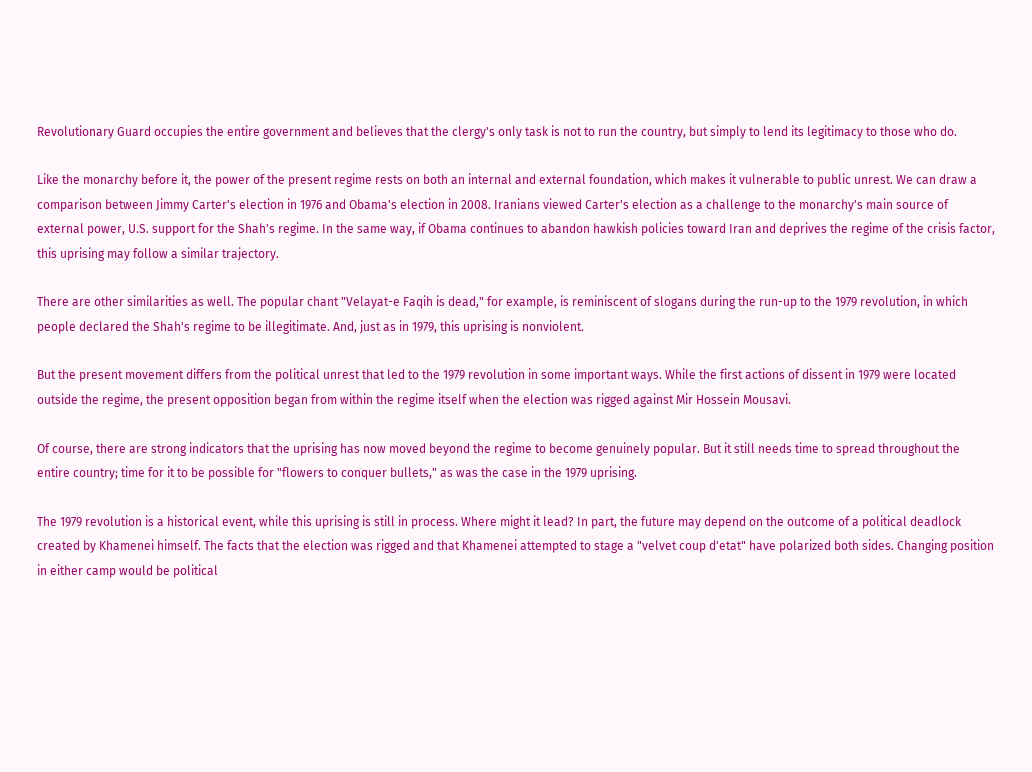Revolutionary Guard occupies the entire government and believes that the clergy's only task is not to run the country, but simply to lend its legitimacy to those who do.

Like the monarchy before it, the power of the present regime rests on both an internal and external foundation, which makes it vulnerable to public unrest. We can draw a comparison between Jimmy Carter's election in 1976 and Obama's election in 2008. Iranians viewed Carter's election as a challenge to the monarchy's main source of external power, U.S. support for the Shah's regime. In the same way, if Obama continues to abandon hawkish policies toward Iran and deprives the regime of the crisis factor, this uprising may follow a similar trajectory.

There are other similarities as well. The popular chant "Velayat-e Faqih is dead," for example, is reminiscent of slogans during the run-up to the 1979 revolution, in which people declared the Shah's regime to be illegitimate. And, just as in 1979, this uprising is nonviolent.

But the present movement differs from the political unrest that led to the 1979 revolution in some important ways. While the first actions of dissent in 1979 were located outside the regime, the present opposition began from within the regime itself when the election was rigged against Mir Hossein Mousavi.

Of course, there are strong indicators that the uprising has now moved beyond the regime to become genuinely popular. But it still needs time to spread throughout the entire country; time for it to be possible for "flowers to conquer bullets," as was the case in the 1979 uprising.

The 1979 revolution is a historical event, while this uprising is still in process. Where might it lead? In part, the future may depend on the outcome of a political deadlock created by Khamenei himself. The facts that the election was rigged and that Khamenei attempted to stage a "velvet coup d'etat" have polarized both sides. Changing position in either camp would be political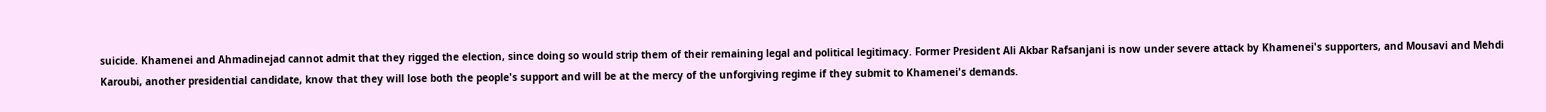suicide. Khamenei and Ahmadinejad cannot admit that they rigged the election, since doing so would strip them of their remaining legal and political legitimacy. Former President Ali Akbar Rafsanjani is now under severe attack by Khamenei's supporters, and Mousavi and Mehdi Karoubi, another presidential candidate, know that they will lose both the people's support and will be at the mercy of the unforgiving regime if they submit to Khamenei's demands.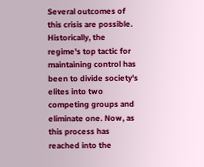Several outcomes of this crisis are possible. Historically, the regime's top tactic for maintaining control has been to divide society's elites into two competing groups and eliminate one. Now, as this process has reached into the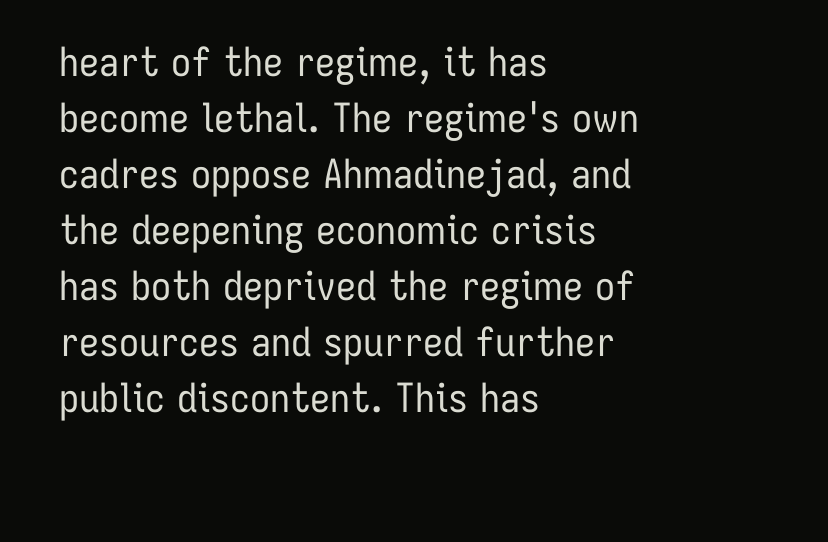heart of the regime, it has become lethal. The regime's own cadres oppose Ahmadinejad, and the deepening economic crisis has both deprived the regime of resources and spurred further public discontent. This has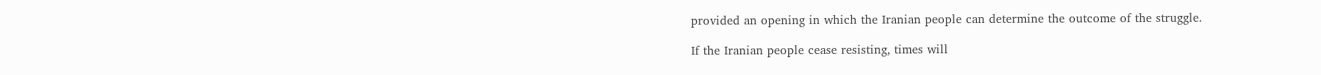provided an opening in which the Iranian people can determine the outcome of the struggle.

If the Iranian people cease resisting, times will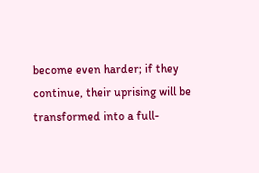become even harder; if they continue, their uprising will be transformed into a full-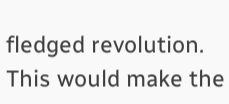fledged revolution. This would make the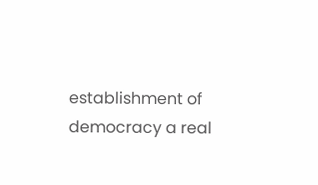establishment of democracy a real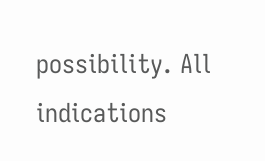possibility. All indications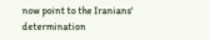now point to the Iranians' determination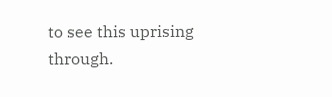to see this uprising through.